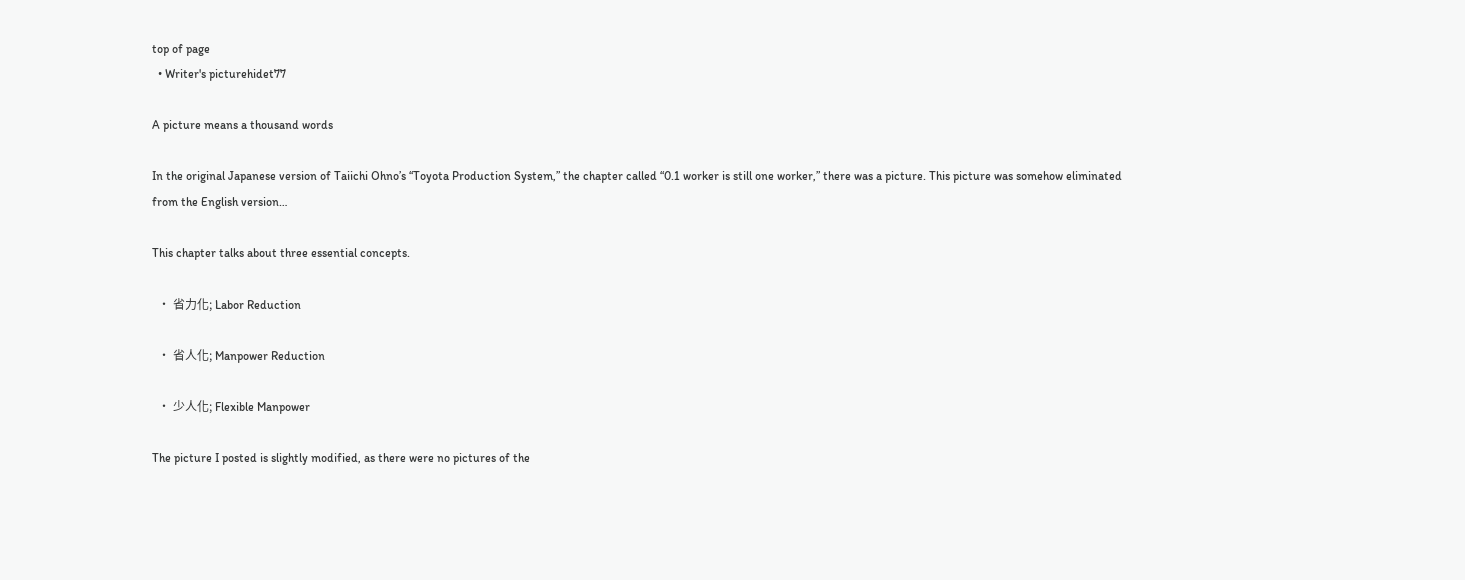top of page
  • Writer's picturehidet77

A picture means a thousand words

In the original Japanese version of Taiichi Ohno’s “Toyota Production System,” the chapter called “0.1 worker is still one worker,” there was a picture. This picture was somehow eliminated from the English version…

This chapter talks about three essential concepts.

  • 省力化; Labor Reduction

  • 省人化; Manpower Reduction

  • 少人化; Flexible Manpower

The picture I posted is slightly modified, as there were no pictures of the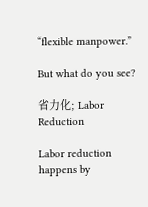“flexible manpower.”

But what do you see?

省力化; Labor Reduction

Labor reduction happens by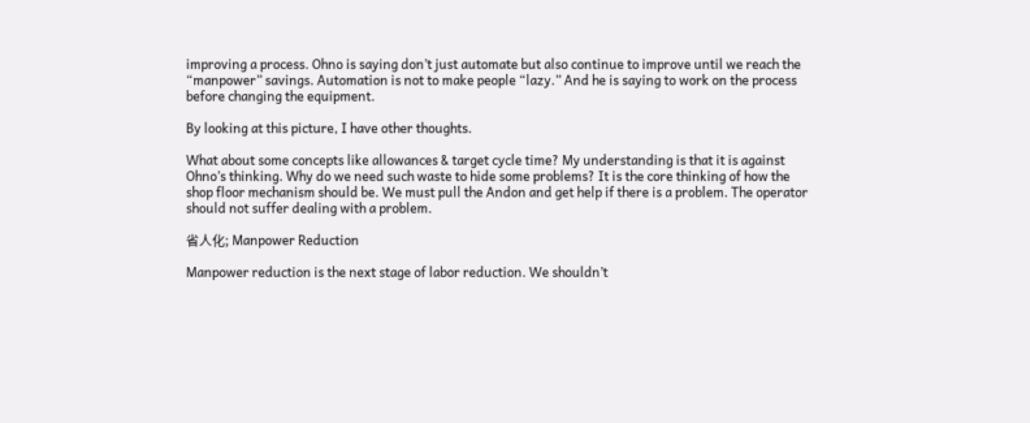improving a process. Ohno is saying don’t just automate but also continue to improve until we reach the “manpower” savings. Automation is not to make people “lazy.” And he is saying to work on the process before changing the equipment.

By looking at this picture, I have other thoughts.

What about some concepts like allowances & target cycle time? My understanding is that it is against Ohno’s thinking. Why do we need such waste to hide some problems? It is the core thinking of how the shop floor mechanism should be. We must pull the Andon and get help if there is a problem. The operator should not suffer dealing with a problem.

省人化; Manpower Reduction

Manpower reduction is the next stage of labor reduction. We shouldn’t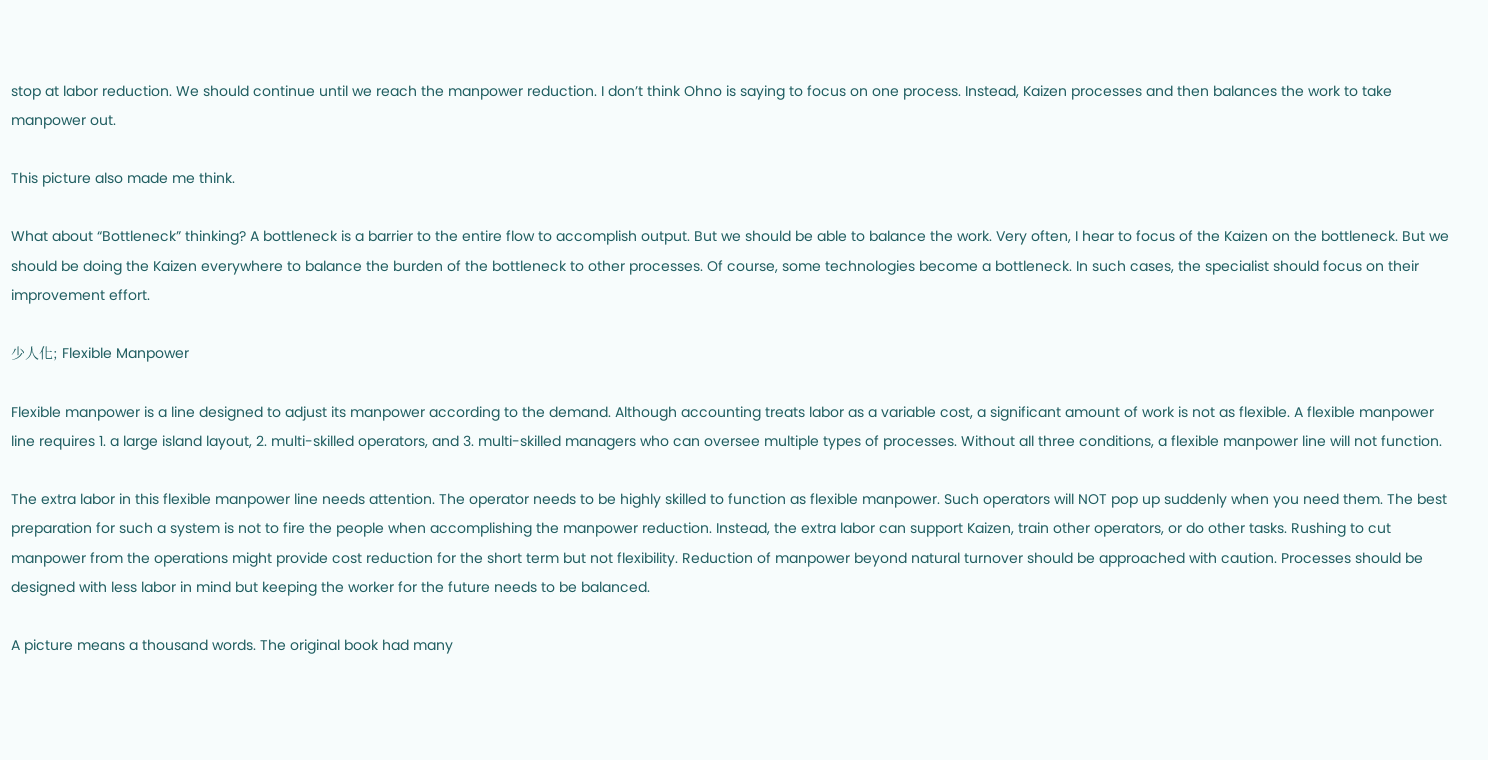stop at labor reduction. We should continue until we reach the manpower reduction. I don’t think Ohno is saying to focus on one process. Instead, Kaizen processes and then balances the work to take manpower out.

This picture also made me think.

What about “Bottleneck” thinking? A bottleneck is a barrier to the entire flow to accomplish output. But we should be able to balance the work. Very often, I hear to focus of the Kaizen on the bottleneck. But we should be doing the Kaizen everywhere to balance the burden of the bottleneck to other processes. Of course, some technologies become a bottleneck. In such cases, the specialist should focus on their improvement effort.

少人化; Flexible Manpower

Flexible manpower is a line designed to adjust its manpower according to the demand. Although accounting treats labor as a variable cost, a significant amount of work is not as flexible. A flexible manpower line requires 1. a large island layout, 2. multi-skilled operators, and 3. multi-skilled managers who can oversee multiple types of processes. Without all three conditions, a flexible manpower line will not function.

The extra labor in this flexible manpower line needs attention. The operator needs to be highly skilled to function as flexible manpower. Such operators will NOT pop up suddenly when you need them. The best preparation for such a system is not to fire the people when accomplishing the manpower reduction. Instead, the extra labor can support Kaizen, train other operators, or do other tasks. Rushing to cut manpower from the operations might provide cost reduction for the short term but not flexibility. Reduction of manpower beyond natural turnover should be approached with caution. Processes should be designed with less labor in mind but keeping the worker for the future needs to be balanced.

A picture means a thousand words. The original book had many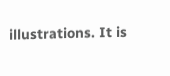illustrations. It is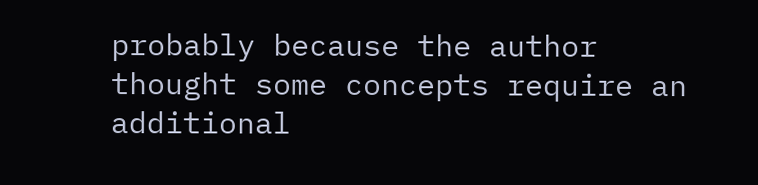probably because the author thought some concepts require an additional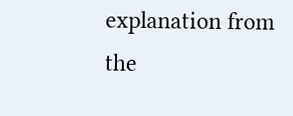explanation from the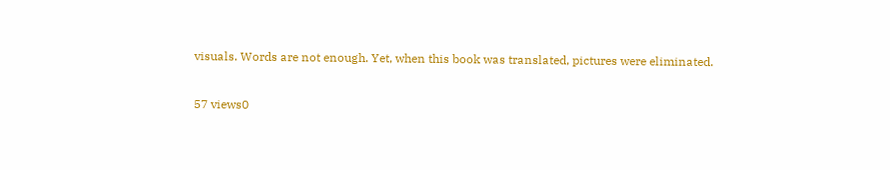visuals. Words are not enough. Yet, when this book was translated, pictures were eliminated.

57 views0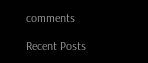comments

Recent Posts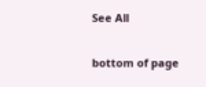See All


bottom of page